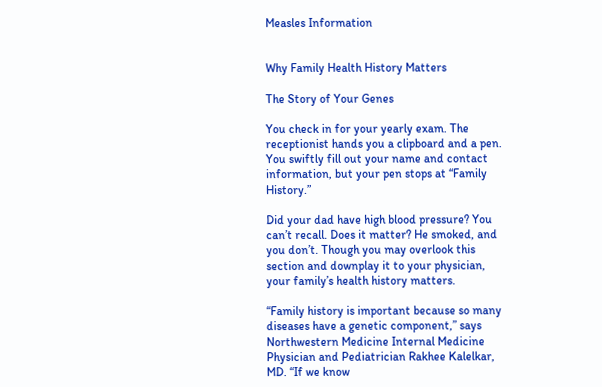Measles Information


Why Family Health History Matters

The Story of Your Genes

You check in for your yearly exam. The receptionist hands you a clipboard and a pen. You swiftly fill out your name and contact information, but your pen stops at “Family History.”

Did your dad have high blood pressure? You can’t recall. Does it matter? He smoked, and you don’t. Though you may overlook this section and downplay it to your physician, your family’s health history matters.

“Family history is important because so many diseases have a genetic component,” says Northwestern Medicine Internal Medicine Physician and Pediatrician Rakhee Kalelkar, MD. “If we know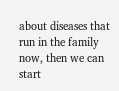about diseases that run in the family now, then we can start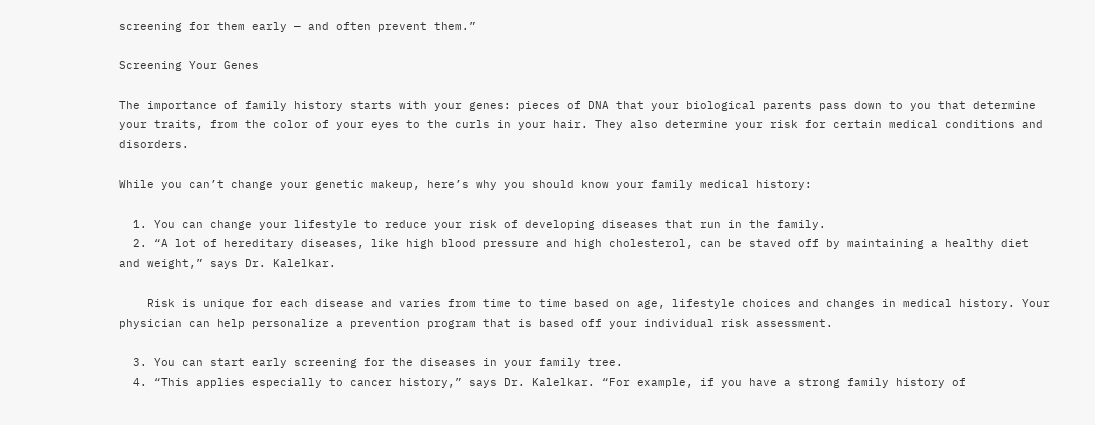screening for them early — and often prevent them.”

Screening Your Genes

The importance of family history starts with your genes: pieces of DNA that your biological parents pass down to you that determine your traits, from the color of your eyes to the curls in your hair. They also determine your risk for certain medical conditions and disorders.

While you can’t change your genetic makeup, here’s why you should know your family medical history:

  1. You can change your lifestyle to reduce your risk of developing diseases that run in the family.
  2. “A lot of hereditary diseases, like high blood pressure and high cholesterol, can be staved off by maintaining a healthy diet and weight,” says Dr. Kalelkar.

    Risk is unique for each disease and varies from time to time based on age, lifestyle choices and changes in medical history. Your physician can help personalize a prevention program that is based off your individual risk assessment.

  3. You can start early screening for the diseases in your family tree.
  4. “This applies especially to cancer history,” says Dr. Kalelkar. “For example, if you have a strong family history of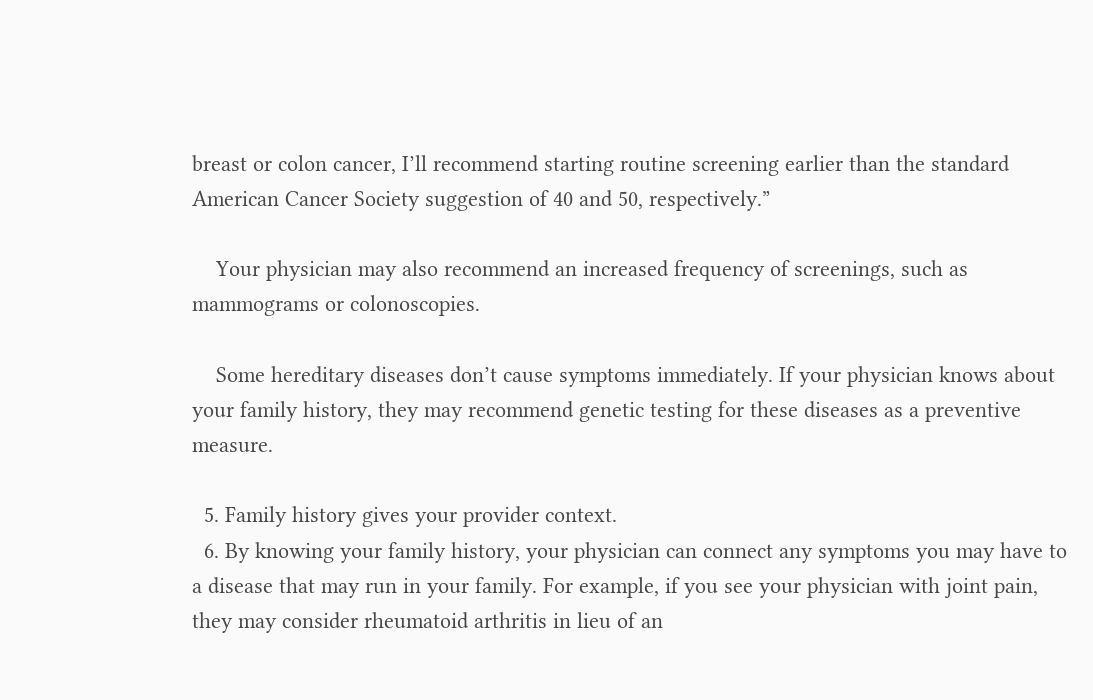breast or colon cancer, I’ll recommend starting routine screening earlier than the standard American Cancer Society suggestion of 40 and 50, respectively.”

    Your physician may also recommend an increased frequency of screenings, such as mammograms or colonoscopies.

    Some hereditary diseases don’t cause symptoms immediately. If your physician knows about your family history, they may recommend genetic testing for these diseases as a preventive measure.

  5. Family history gives your provider context.
  6. By knowing your family history, your physician can connect any symptoms you may have to a disease that may run in your family. For example, if you see your physician with joint pain, they may consider rheumatoid arthritis in lieu of an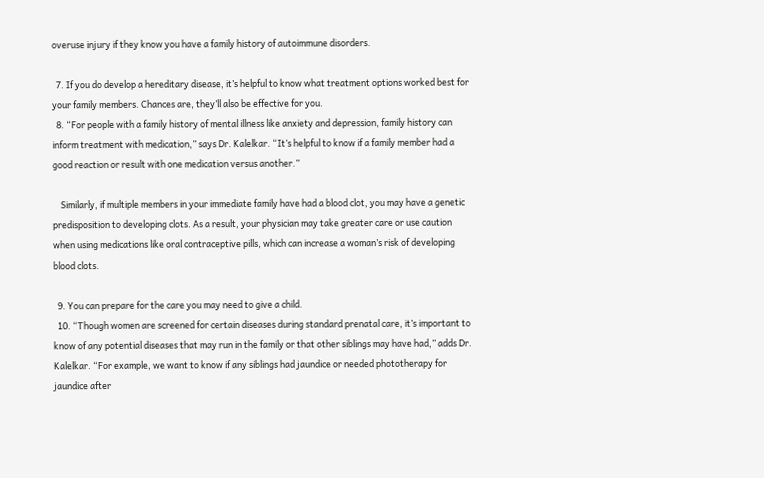overuse injury if they know you have a family history of autoimmune disorders.

  7. If you do develop a hereditary disease, it’s helpful to know what treatment options worked best for your family members. Chances are, they’ll also be effective for you.
  8. “For people with a family history of mental illness like anxiety and depression, family history can inform treatment with medication,” says Dr. Kalelkar. “It’s helpful to know if a family member had a good reaction or result with one medication versus another.”

    Similarly, if multiple members in your immediate family have had a blood clot, you may have a genetic predisposition to developing clots. As a result, your physician may take greater care or use caution when using medications like oral contraceptive pills, which can increase a woman’s risk of developing blood clots.

  9. You can prepare for the care you may need to give a child.
  10. “Though women are screened for certain diseases during standard prenatal care, it’s important to know of any potential diseases that may run in the family or that other siblings may have had,” adds Dr. Kalelkar. “For example, we want to know if any siblings had jaundice or needed phototherapy for jaundice after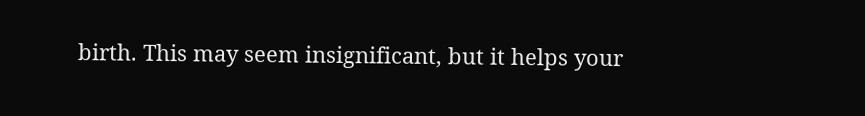birth. This may seem insignificant, but it helps your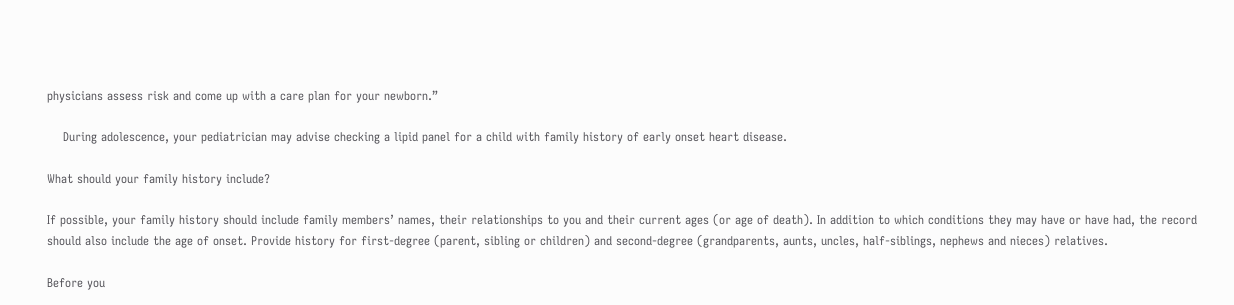physicians assess risk and come up with a care plan for your newborn.”

    During adolescence, your pediatrician may advise checking a lipid panel for a child with family history of early onset heart disease.

What should your family history include?

If possible, your family history should include family members’ names, their relationships to you and their current ages (or age of death). In addition to which conditions they may have or have had, the record should also include the age of onset. Provide history for first-degree (parent, sibling or children) and second-degree (grandparents, aunts, uncles, half-siblings, nephews and nieces) relatives.

Before you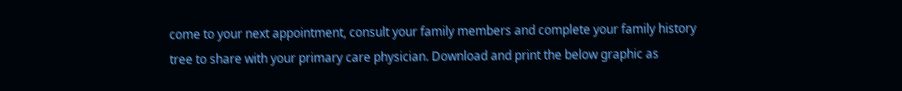come to your next appointment, consult your family members and complete your family history tree to share with your primary care physician. Download and print the below graphic as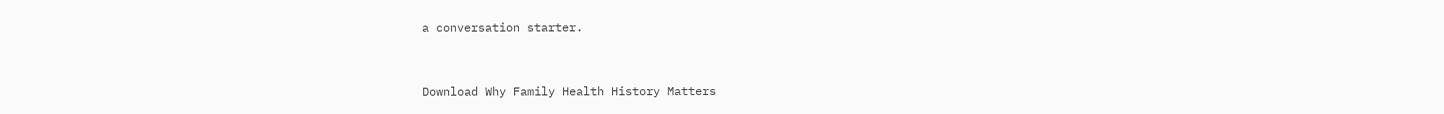a conversation starter.


Download Why Family Health History Matters